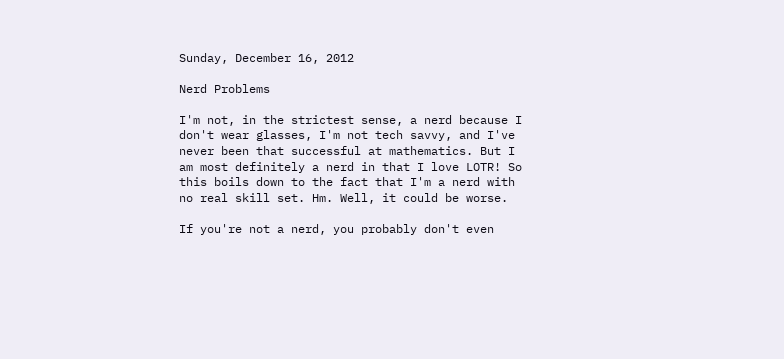Sunday, December 16, 2012

Nerd Problems

I'm not, in the strictest sense, a nerd because I don't wear glasses, I'm not tech savvy, and I've never been that successful at mathematics. But I am most definitely a nerd in that I love LOTR! So this boils down to the fact that I'm a nerd with no real skill set. Hm. Well, it could be worse.

If you're not a nerd, you probably don't even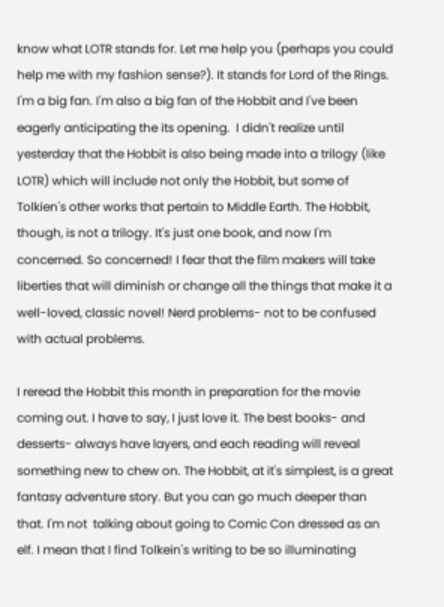know what LOTR stands for. Let me help you (perhaps you could help me with my fashion sense?). It stands for Lord of the Rings. I'm a big fan. I'm also a big fan of the Hobbit and I've been eagerly anticipating the its opening.  I didn't realize until yesterday that the Hobbit is also being made into a trilogy (like LOTR) which will include not only the Hobbit, but some of Tolkien's other works that pertain to Middle Earth. The Hobbit, though, is not a trilogy. It's just one book, and now I'm concerned. So concerned! I fear that the film makers will take liberties that will diminish or change all the things that make it a well-loved, classic novel! Nerd problems- not to be confused with actual problems.

I reread the Hobbit this month in preparation for the movie coming out. I have to say, I just love it. The best books- and desserts- always have layers, and each reading will reveal something new to chew on. The Hobbit, at it's simplest, is a great fantasy adventure story. But you can go much deeper than that. I'm not  talking about going to Comic Con dressed as an elf. I mean that I find Tolkein's writing to be so illuminating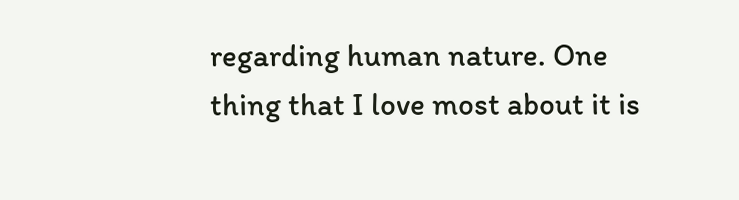regarding human nature. One thing that I love most about it is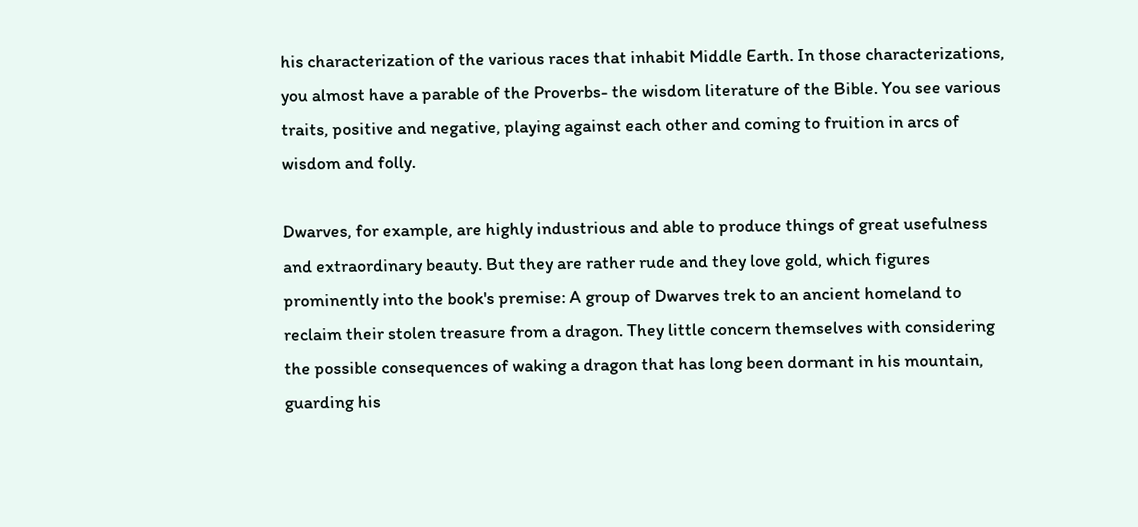his characterization of the various races that inhabit Middle Earth. In those characterizations, you almost have a parable of the Proverbs- the wisdom literature of the Bible. You see various traits, positive and negative, playing against each other and coming to fruition in arcs of wisdom and folly.

Dwarves, for example, are highly industrious and able to produce things of great usefulness and extraordinary beauty. But they are rather rude and they love gold, which figures prominently into the book's premise: A group of Dwarves trek to an ancient homeland to reclaim their stolen treasure from a dragon. They little concern themselves with considering the possible consequences of waking a dragon that has long been dormant in his mountain, guarding his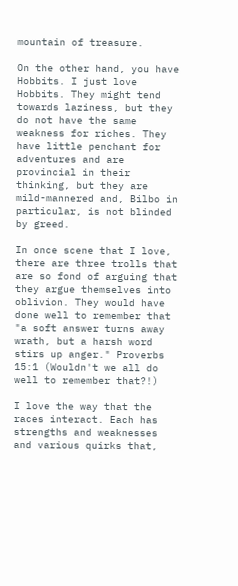mountain of treasure.

On the other hand, you have Hobbits. I just love Hobbits. They might tend towards laziness, but they do not have the same weakness for riches. They have little penchant for adventures and are provincial in their thinking, but they are mild-mannered and, Bilbo in particular, is not blinded by greed.

In once scene that I love, there are three trolls that are so fond of arguing that they argue themselves into oblivion. They would have done well to remember that "a soft answer turns away wrath, but a harsh word stirs up anger." Proverbs 15:1 (Wouldn't we all do well to remember that?!)

I love the way that the races interact. Each has strengths and weaknesses and various quirks that,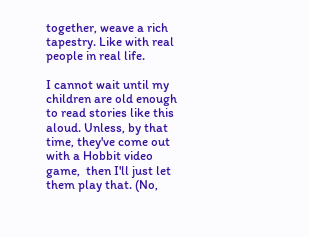together, weave a rich tapestry. Like with real people in real life.

I cannot wait until my children are old enough to read stories like this aloud. Unless, by that time, they've come out with a Hobbit video game,  then I'll just let them play that. (No,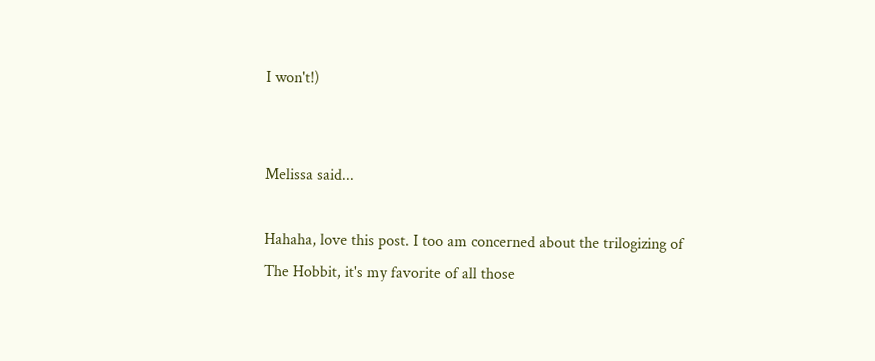I won't!)


Melissa said...

Hahaha, love this post. I too am concerned about the trilogizing of The Hobbit, it's my favorite of all those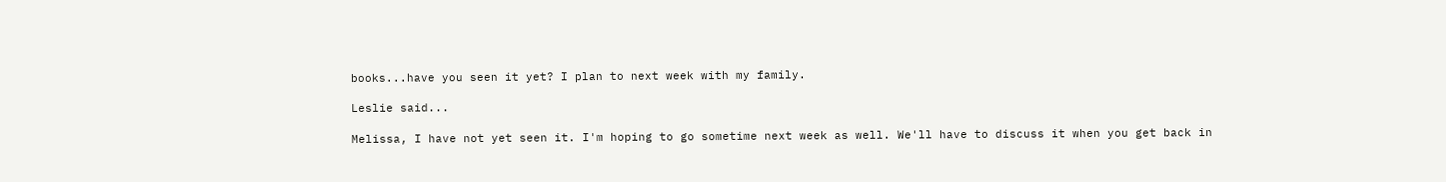books...have you seen it yet? I plan to next week with my family.

Leslie said...

Melissa, I have not yet seen it. I'm hoping to go sometime next week as well. We'll have to discuss it when you get back in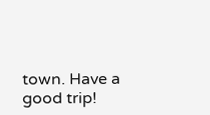town. Have a good trip!